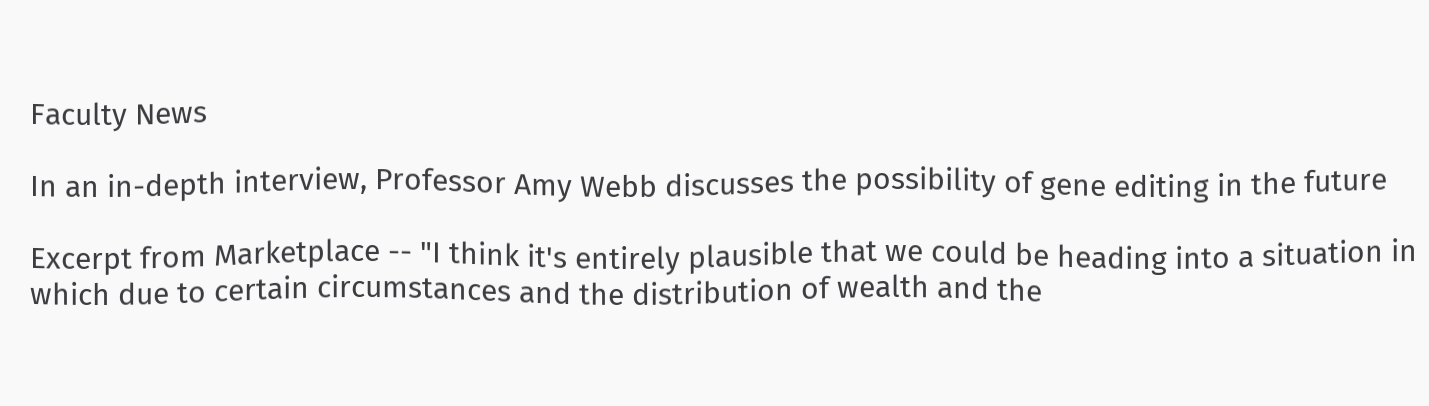Faculty News

In an in-depth interview, Professor Amy Webb discusses the possibility of gene editing in the future

Excerpt from Marketplace -- "I think it's entirely plausible that we could be heading into a situation in which due to certain circumstances and the distribution of wealth and the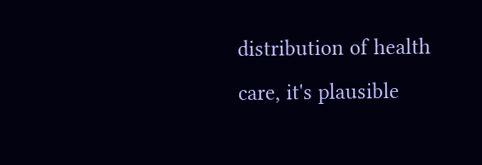distribution of health care, it's plausible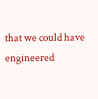that we could have engineered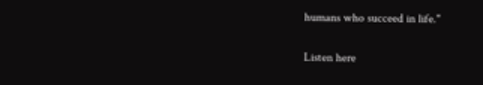humans who succeed in life."

Listen here